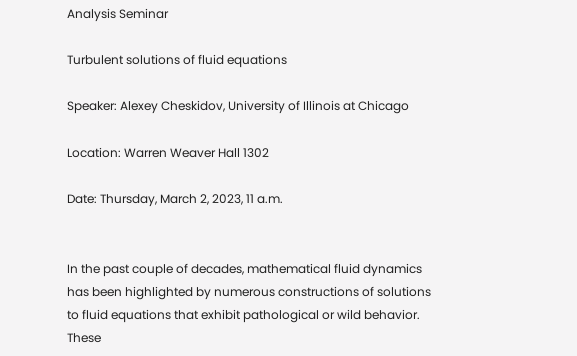Analysis Seminar

Turbulent solutions of fluid equations

Speaker: Alexey Cheskidov, University of Illinois at Chicago

Location: Warren Weaver Hall 1302

Date: Thursday, March 2, 2023, 11 a.m.


In the past couple of decades, mathematical fluid dynamics has been highlighted by numerous constructions of solutions to fluid equations that exhibit pathological or wild behavior. These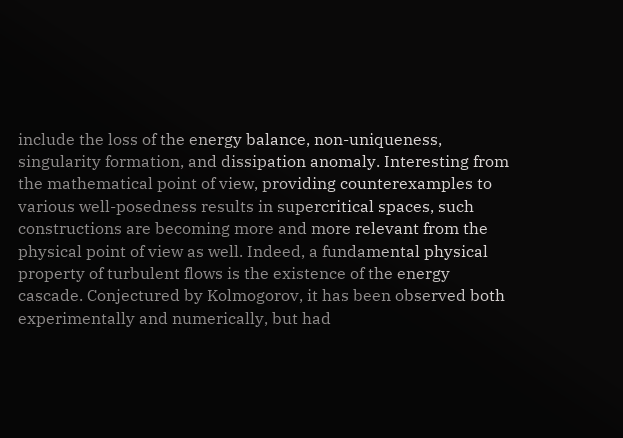include the loss of the energy balance, non-uniqueness, singularity formation, and dissipation anomaly. Interesting from the mathematical point of view, providing counterexamples to various well-posedness results in supercritical spaces, such constructions are becoming more and more relevant from the physical point of view as well. Indeed, a fundamental physical property of turbulent flows is the existence of the energy cascade. Conjectured by Kolmogorov, it has been observed both experimentally and numerically, but had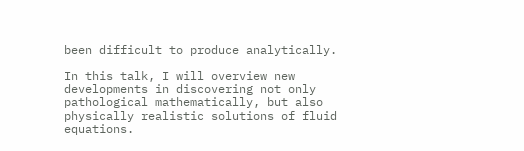been difficult to produce analytically.

In this talk, I will overview new developments in discovering not only pathological mathematically, but also physically realistic solutions of fluid equations.